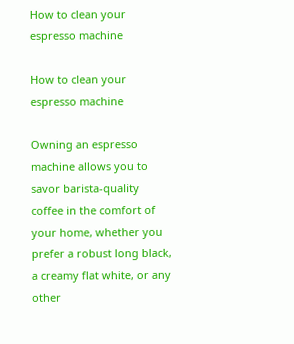How to clean your espresso machine

How to clean your espresso machine

Owning an espresso machine allows you to savor barista-quality coffee in the comfort of your home, whether you prefer a robust long black, a creamy flat white, or any other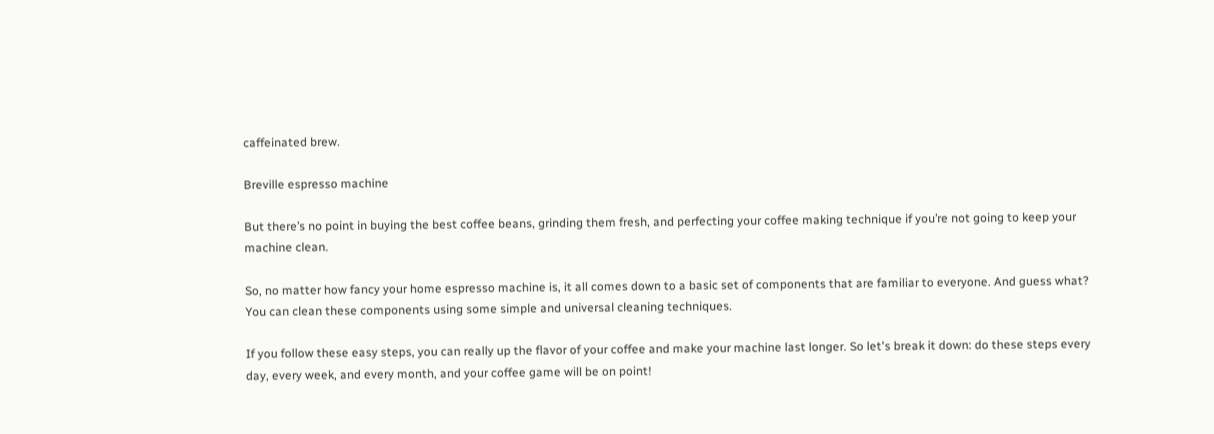caffeinated brew.

Breville espresso machine

But there’s no point in buying the best coffee beans, grinding them fresh, and perfecting your coffee making technique if you’re not going to keep your machine clean.

So, no matter how fancy your home espresso machine is, it all comes down to a basic set of components that are familiar to everyone. And guess what? You can clean these components using some simple and universal cleaning techniques.

If you follow these easy steps, you can really up the flavor of your coffee and make your machine last longer. So let's break it down: do these steps every day, every week, and every month, and your coffee game will be on point!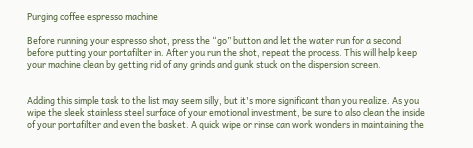Purging coffee espresso machine

Before running your espresso shot, press the “go” button and let the water run for a second before putting your portafilter in. After you run the shot, repeat the process. This will help keep your machine clean by getting rid of any grinds and gunk stuck on the dispersion screen.


Adding this simple task to the list may seem silly, but it's more significant than you realize. As you wipe the sleek stainless steel surface of your emotional investment, be sure to also clean the inside of your portafilter and even the basket. A quick wipe or rinse can work wonders in maintaining the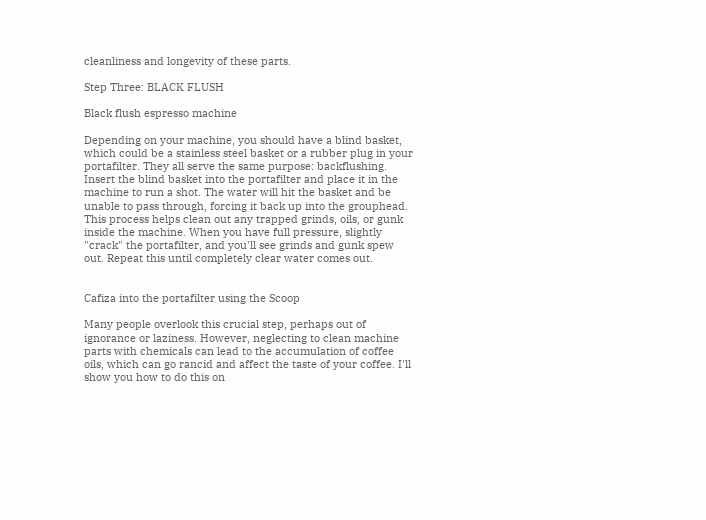cleanliness and longevity of these parts.

Step Three: BLACK FLUSH

Black flush espresso machine

Depending on your machine, you should have a blind basket, which could be a stainless steel basket or a rubber plug in your portafilter. They all serve the same purpose: backflushing. Insert the blind basket into the portafilter and place it in the machine to run a shot. The water will hit the basket and be unable to pass through, forcing it back up into the grouphead. This process helps clean out any trapped grinds, oils, or gunk inside the machine. When you have full pressure, slightly "crack" the portafilter, and you'll see grinds and gunk spew out. Repeat this until completely clear water comes out.


Cafiza into the portafilter using the Scoop

Many people overlook this crucial step, perhaps out of ignorance or laziness. However, neglecting to clean machine parts with chemicals can lead to the accumulation of coffee oils, which can go rancid and affect the taste of your coffee. I'll show you how to do this on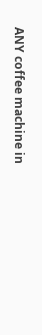ANY coffee machine in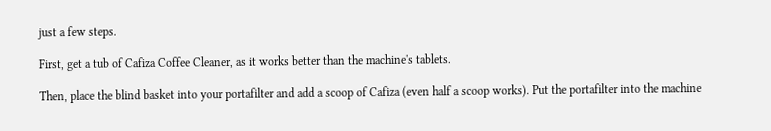just a few steps.

First, get a tub of Cafiza Coffee Cleaner, as it works better than the machine's tablets.

Then, place the blind basket into your portafilter and add a scoop of Cafiza (even half a scoop works). Put the portafilter into the machine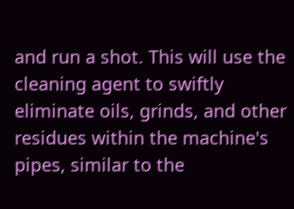and run a shot. This will use the cleaning agent to swiftly eliminate oils, grinds, and other residues within the machine's pipes, similar to the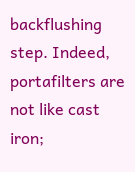backflushing step. Indeed, portafilters are not like cast iron;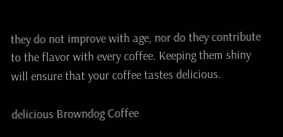they do not improve with age, nor do they contribute to the flavor with every coffee. Keeping them shiny will ensure that your coffee tastes delicious.

delicious Browndog Coffee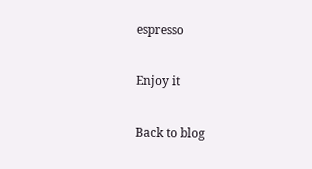espresso

Enjoy it

Back to blog